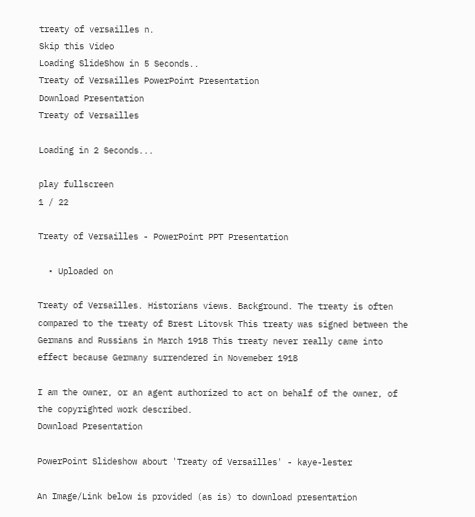treaty of versailles n.
Skip this Video
Loading SlideShow in 5 Seconds..
Treaty of Versailles PowerPoint Presentation
Download Presentation
Treaty of Versailles

Loading in 2 Seconds...

play fullscreen
1 / 22

Treaty of Versailles - PowerPoint PPT Presentation

  • Uploaded on

Treaty of Versailles. Historians views. Background. The treaty is often compared to the treaty of Brest Litovsk This treaty was signed between the Germans and Russians in March 1918 This treaty never really came into effect because Germany surrendered in Novemeber 1918

I am the owner, or an agent authorized to act on behalf of the owner, of the copyrighted work described.
Download Presentation

PowerPoint Slideshow about 'Treaty of Versailles' - kaye-lester

An Image/Link below is provided (as is) to download presentation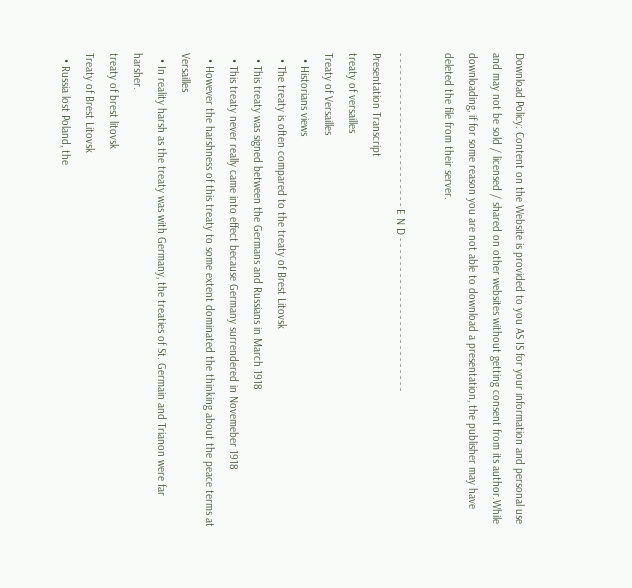Download Policy: Content on the Website is provided to you AS IS for your information and personal use and may not be sold / licensed / shared on other websites without getting consent from its author.While downloading, if for some reason you are not able to download a presentation, the publisher may have deleted the file from their server.

- - - - - - - - - - - - - - - - - - - - - - - - - - E N D - - - - - - - - - - - - - - - - - - - - - - - - - -
Presentation Transcript
treaty of versailles
Treaty of Versailles
  • Historians views
  • The treaty is often compared to the treaty of Brest Litovsk
  • This treaty was signed between the Germans and Russians in March 1918
  • This treaty never really came into effect because Germany surrendered in Novemeber 1918
  • However the harshness of this treaty to some extent dominated the thinking about the peace terms at Versailles
  • In reality harsh as the treaty was with Germany, the treaties of St. Germain and Trianon were far harsher.
treaty of brest litovsk
Treaty of Brest Litovsk
  • Russia lost Poland, the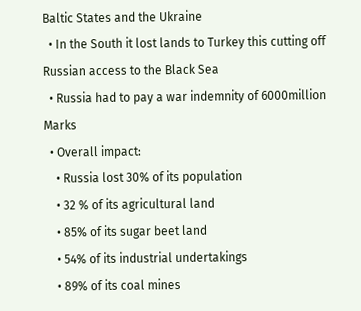Baltic States and the Ukraine
  • In the South it lost lands to Turkey this cutting off Russian access to the Black Sea
  • Russia had to pay a war indemnity of 6000million Marks
  • Overall impact:
    • Russia lost 30% of its population
    • 32 % of its agricultural land
    • 85% of its sugar beet land
    • 54% of its industrial undertakings
    • 89% of its coal mines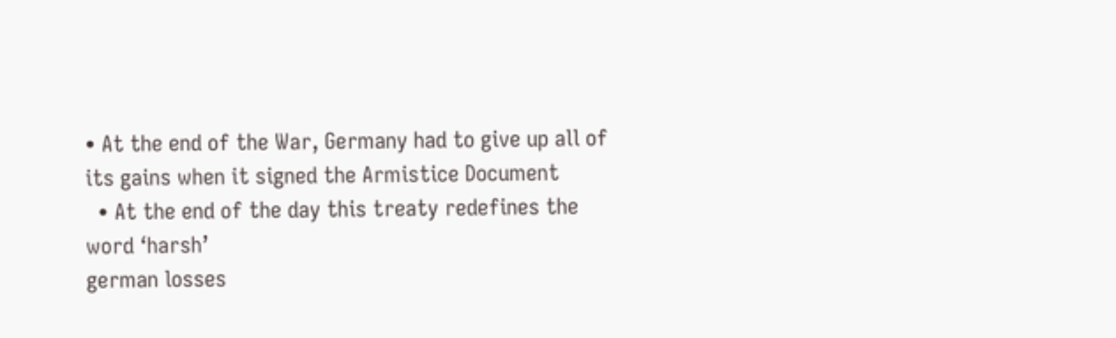• At the end of the War, Germany had to give up all of its gains when it signed the Armistice Document
  • At the end of the day this treaty redefines the word ‘harsh’
german losses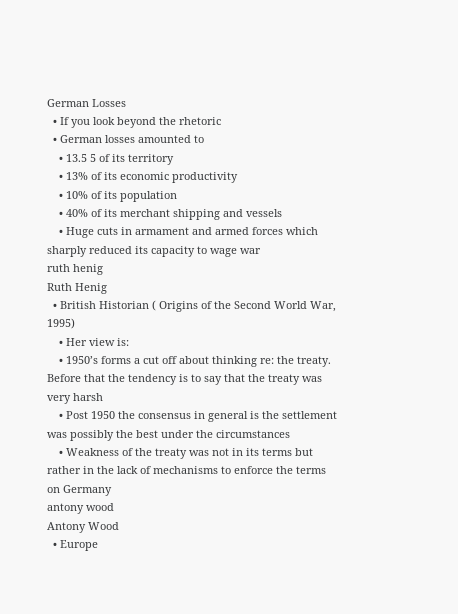German Losses
  • If you look beyond the rhetoric
  • German losses amounted to
    • 13.5 5 of its territory
    • 13% of its economic productivity
    • 10% of its population
    • 40% of its merchant shipping and vessels
    • Huge cuts in armament and armed forces which sharply reduced its capacity to wage war
ruth henig
Ruth Henig
  • British Historian ( Origins of the Second World War, 1995)
    • Her view is:
    • 1950’s forms a cut off about thinking re: the treaty. Before that the tendency is to say that the treaty was very harsh
    • Post 1950 the consensus in general is the settlement was possibly the best under the circumstances
    • Weakness of the treaty was not in its terms but rather in the lack of mechanisms to enforce the terms on Germany
antony wood
Antony Wood
  • Europe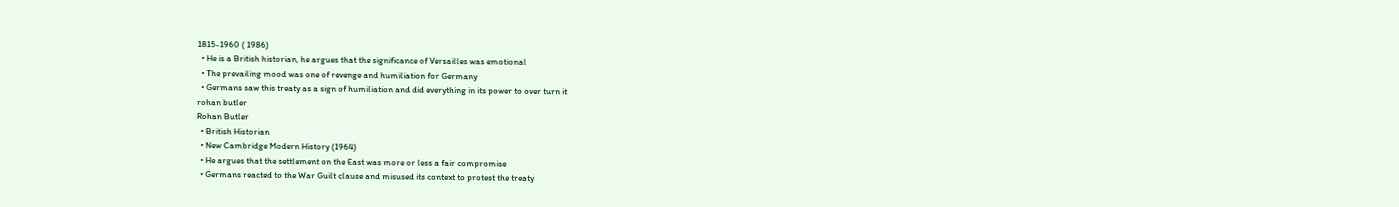1815-1960 ( 1986)
  • He is a British historian, he argues that the significance of Versailles was emotional
  • The prevailing mood was one of revenge and humiliation for Germany
  • Germans saw this treaty as a sign of humiliation and did everything in its power to over turn it
rohan butler
Rohan Butler
  • British Historian
  • New Cambridge Modern History (1964)
  • He argues that the settlement on the East was more or less a fair compromise
  • Germans reacted to the War Guilt clause and misused its context to protest the treaty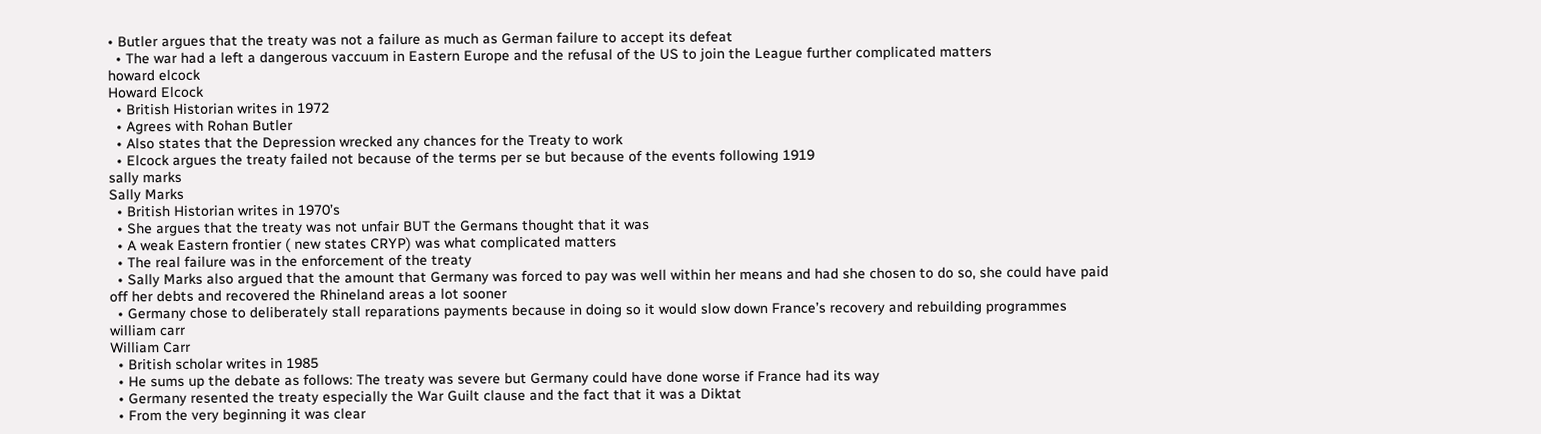• Butler argues that the treaty was not a failure as much as German failure to accept its defeat
  • The war had a left a dangerous vaccuum in Eastern Europe and the refusal of the US to join the League further complicated matters
howard elcock
Howard Elcock
  • British Historian writes in 1972
  • Agrees with Rohan Butler
  • Also states that the Depression wrecked any chances for the Treaty to work
  • Elcock argues the treaty failed not because of the terms per se but because of the events following 1919
sally marks
Sally Marks
  • British Historian writes in 1970’s
  • She argues that the treaty was not unfair BUT the Germans thought that it was
  • A weak Eastern frontier ( new states CRYP) was what complicated matters
  • The real failure was in the enforcement of the treaty
  • Sally Marks also argued that the amount that Germany was forced to pay was well within her means and had she chosen to do so, she could have paid off her debts and recovered the Rhineland areas a lot sooner
  • Germany chose to deliberately stall reparations payments because in doing so it would slow down France’s recovery and rebuilding programmes
william carr
William Carr
  • British scholar writes in 1985
  • He sums up the debate as follows: The treaty was severe but Germany could have done worse if France had its way
  • Germany resented the treaty especially the War Guilt clause and the fact that it was a Diktat
  • From the very beginning it was clear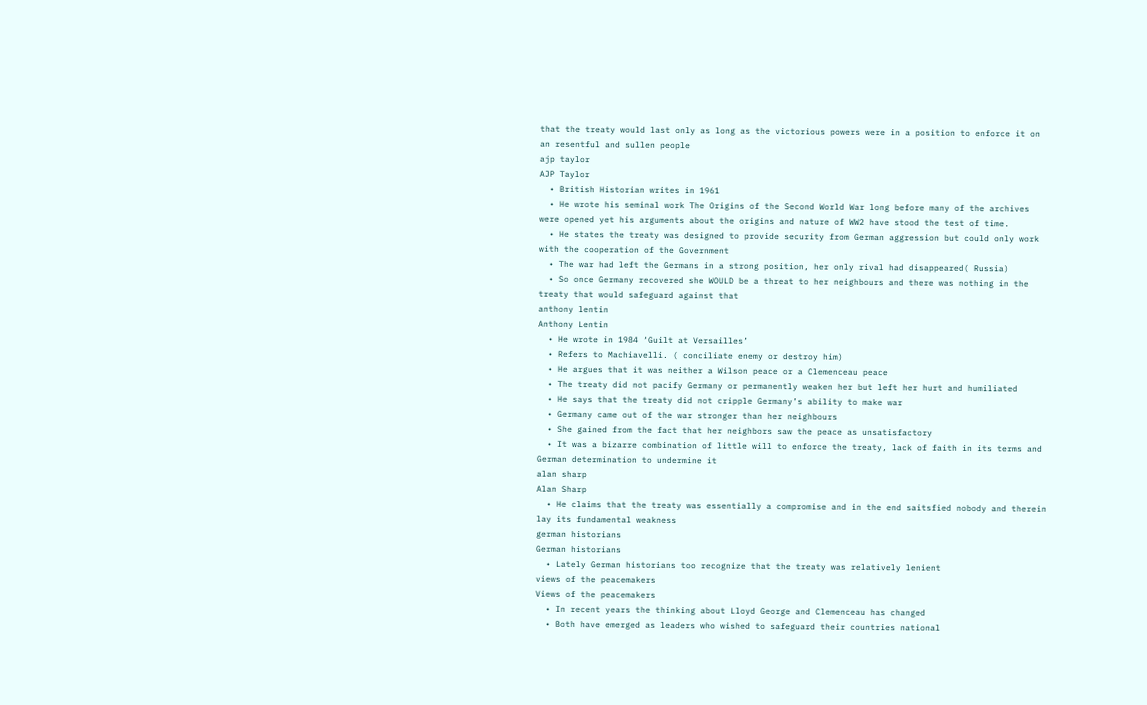that the treaty would last only as long as the victorious powers were in a position to enforce it on an resentful and sullen people
ajp taylor
AJP Taylor
  • British Historian writes in 1961
  • He wrote his seminal work The Origins of the Second World War long before many of the archives were opened yet his arguments about the origins and nature of WW2 have stood the test of time.
  • He states the treaty was designed to provide security from German aggression but could only work with the cooperation of the Government
  • The war had left the Germans in a strong position, her only rival had disappeared( Russia)
  • So once Germany recovered she WOULD be a threat to her neighbours and there was nothing in the treaty that would safeguard against that
anthony lentin
Anthony Lentin
  • He wrote in 1984 ‘Guilt at Versailles’
  • Refers to Machiavelli. ( conciliate enemy or destroy him)
  • He argues that it was neither a Wilson peace or a Clemenceau peace
  • The treaty did not pacify Germany or permanently weaken her but left her hurt and humiliated
  • He says that the treaty did not cripple Germany’s ability to make war
  • Germany came out of the war stronger than her neighbours
  • She gained from the fact that her neighbors saw the peace as unsatisfactory
  • It was a bizarre combination of little will to enforce the treaty, lack of faith in its terms and German determination to undermine it
alan sharp
Alan Sharp
  • He claims that the treaty was essentially a compromise and in the end saitsfied nobody and therein lay its fundamental weakness
german historians
German historians
  • Lately German historians too recognize that the treaty was relatively lenient
views of the peacemakers
Views of the peacemakers
  • In recent years the thinking about Lloyd George and Clemenceau has changed
  • Both have emerged as leaders who wished to safeguard their countries national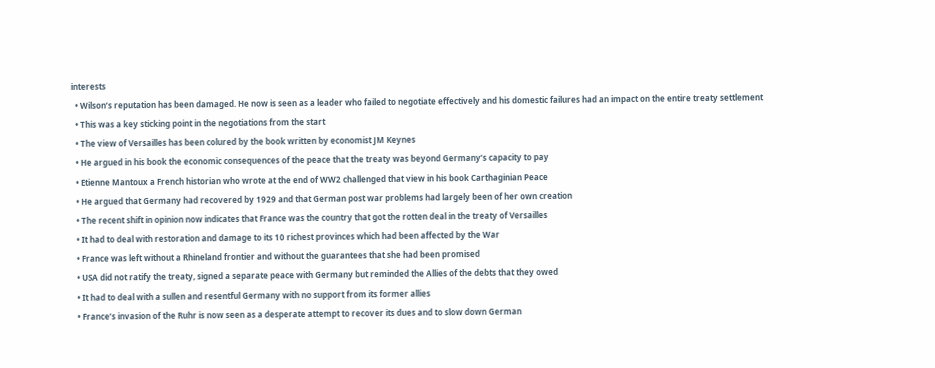interests
  • Wilson’s reputation has been damaged. He now is seen as a leader who failed to negotiate effectively and his domestic failures had an impact on the entire treaty settlement
  • This was a key sticking point in the negotiations from the start
  • The view of Versailles has been colured by the book written by economist JM Keynes
  • He argued in his book the economic consequences of the peace that the treaty was beyond Germany’s capacity to pay
  • Etienne Mantoux a French historian who wrote at the end of WW2 challenged that view in his book Carthaginian Peace
  • He argued that Germany had recovered by 1929 and that German post war problems had largely been of her own creation
  • The recent shift in opinion now indicates that France was the country that got the rotten deal in the treaty of Versailles
  • It had to deal with restoration and damage to its 10 richest provinces which had been affected by the War
  • France was left without a Rhineland frontier and without the guarantees that she had been promised
  • USA did not ratify the treaty, signed a separate peace with Germany but reminded the Allies of the debts that they owed
  • It had to deal with a sullen and resentful Germany with no support from its former allies
  • France’s invasion of the Ruhr is now seen as a desperate attempt to recover its dues and to slow down German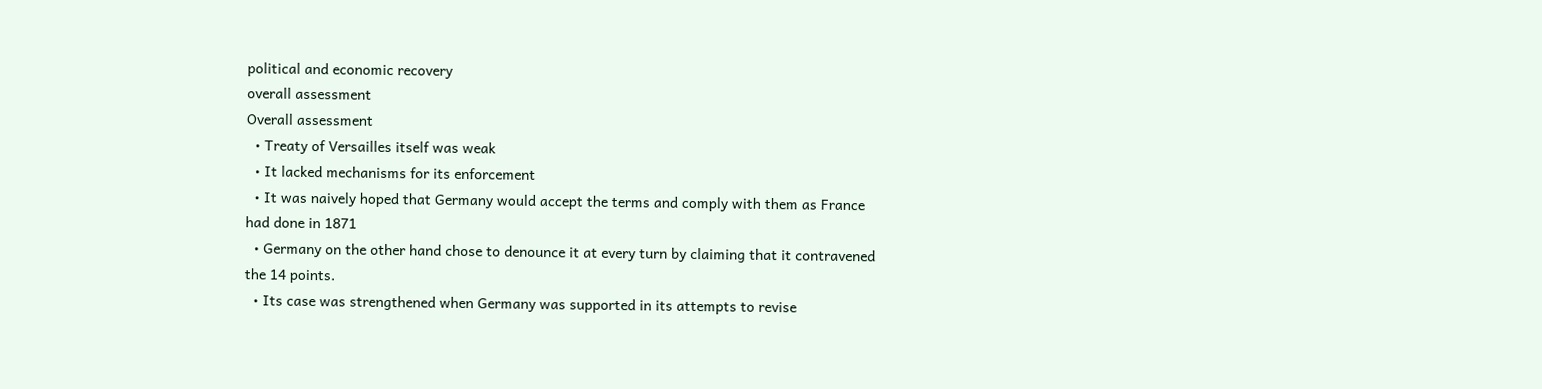political and economic recovery
overall assessment
Overall assessment
  • Treaty of Versailles itself was weak
  • It lacked mechanisms for its enforcement
  • It was naively hoped that Germany would accept the terms and comply with them as France had done in 1871
  • Germany on the other hand chose to denounce it at every turn by claiming that it contravened the 14 points.
  • Its case was strengthened when Germany was supported in its attempts to revise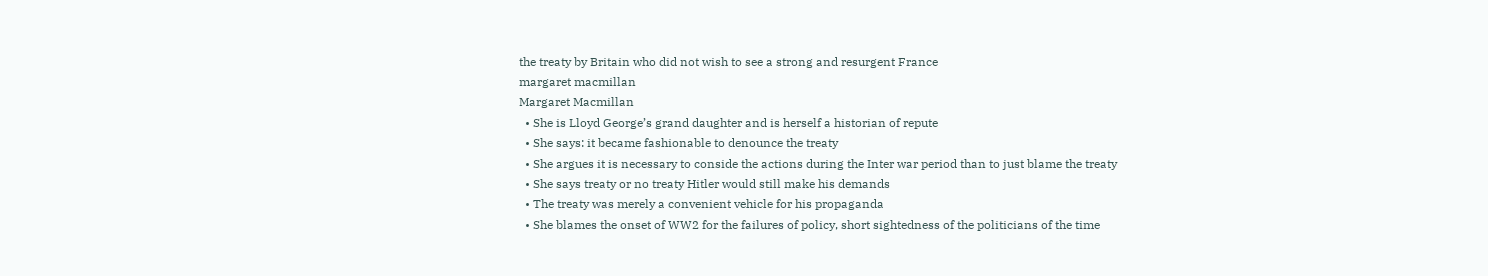the treaty by Britain who did not wish to see a strong and resurgent France
margaret macmillan
Margaret Macmillan
  • She is Lloyd George’s grand daughter and is herself a historian of repute
  • She says: it became fashionable to denounce the treaty
  • She argues it is necessary to conside the actions during the Inter war period than to just blame the treaty
  • She says treaty or no treaty Hitler would still make his demands
  • The treaty was merely a convenient vehicle for his propaganda
  • She blames the onset of WW2 for the failures of policy, short sightedness of the politicians of the time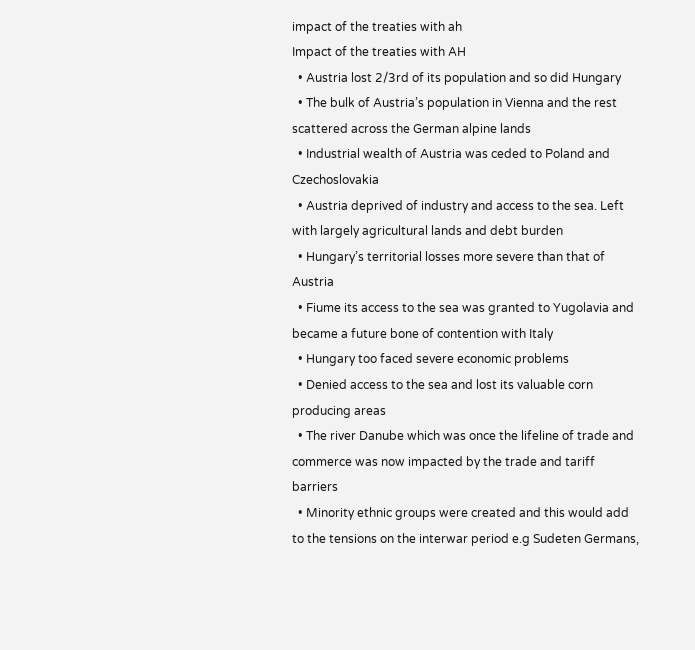impact of the treaties with ah
Impact of the treaties with AH
  • Austria lost 2/3rd of its population and so did Hungary
  • The bulk of Austria’s population in Vienna and the rest scattered across the German alpine lands
  • Industrial wealth of Austria was ceded to Poland and Czechoslovakia
  • Austria deprived of industry and access to the sea. Left with largely agricultural lands and debt burden
  • Hungary’s territorial losses more severe than that of Austria
  • Fiume its access to the sea was granted to Yugolavia and became a future bone of contention with Italy
  • Hungary too faced severe economic problems
  • Denied access to the sea and lost its valuable corn producing areas
  • The river Danube which was once the lifeline of trade and commerce was now impacted by the trade and tariff barriers
  • Minority ethnic groups were created and this would add to the tensions on the interwar period e.g Sudeten Germans,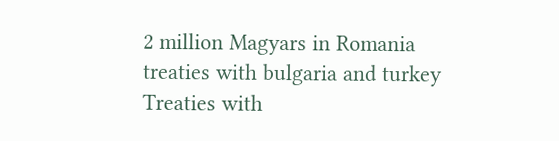2 million Magyars in Romania
treaties with bulgaria and turkey
Treaties with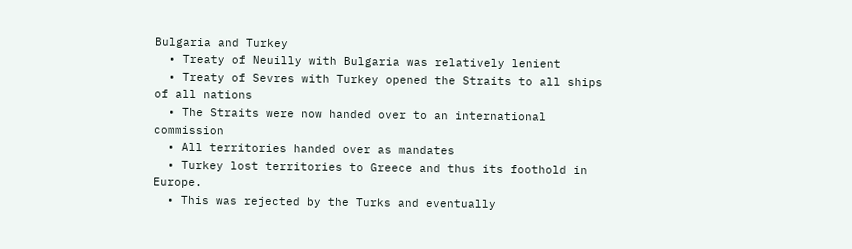Bulgaria and Turkey
  • Treaty of Neuilly with Bulgaria was relatively lenient
  • Treaty of Sevres with Turkey opened the Straits to all ships of all nations
  • The Straits were now handed over to an international commission
  • All territories handed over as mandates
  • Turkey lost territories to Greece and thus its foothold in Europe.
  • This was rejected by the Turks and eventually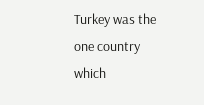Turkey was the one country which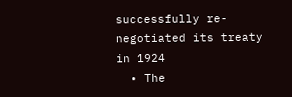successfully re-negotiated its treaty in 1924
  • The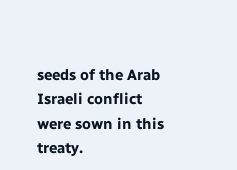seeds of the Arab Israeli conflict were sown in this treaty.